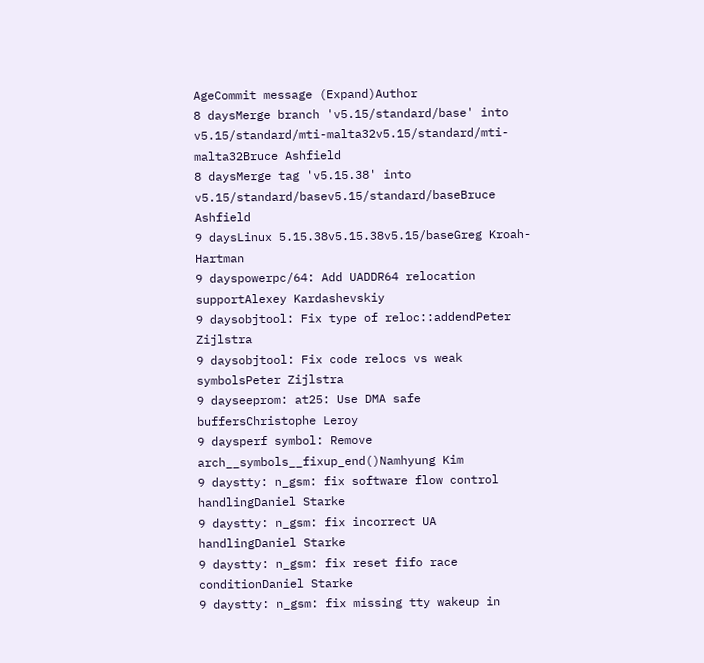AgeCommit message (Expand)Author
8 daysMerge branch 'v5.15/standard/base' into v5.15/standard/mti-malta32v5.15/standard/mti-malta32Bruce Ashfield
8 daysMerge tag 'v5.15.38' into v5.15/standard/basev5.15/standard/baseBruce Ashfield
9 daysLinux 5.15.38v5.15.38v5.15/baseGreg Kroah-Hartman
9 dayspowerpc/64: Add UADDR64 relocation supportAlexey Kardashevskiy
9 daysobjtool: Fix type of reloc::addendPeter Zijlstra
9 daysobjtool: Fix code relocs vs weak symbolsPeter Zijlstra
9 dayseeprom: at25: Use DMA safe buffersChristophe Leroy
9 daysperf symbol: Remove arch__symbols__fixup_end()Namhyung Kim
9 daystty: n_gsm: fix software flow control handlingDaniel Starke
9 daystty: n_gsm: fix incorrect UA handlingDaniel Starke
9 daystty: n_gsm: fix reset fifo race conditionDaniel Starke
9 daystty: n_gsm: fix missing tty wakeup in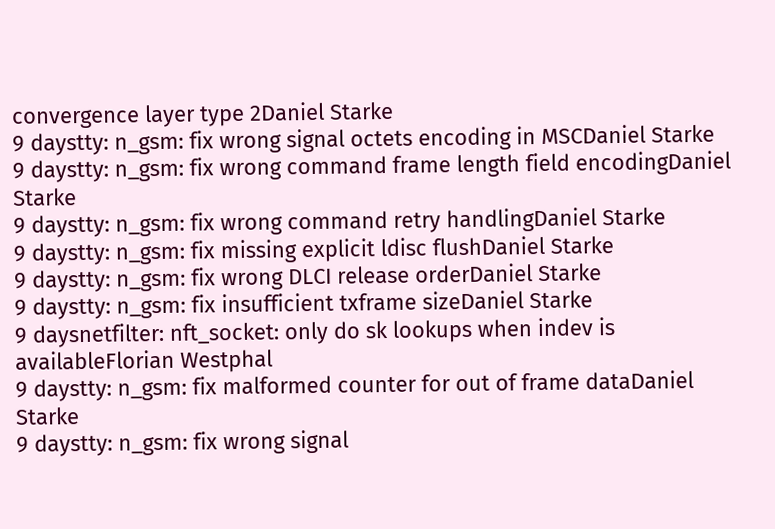convergence layer type 2Daniel Starke
9 daystty: n_gsm: fix wrong signal octets encoding in MSCDaniel Starke
9 daystty: n_gsm: fix wrong command frame length field encodingDaniel Starke
9 daystty: n_gsm: fix wrong command retry handlingDaniel Starke
9 daystty: n_gsm: fix missing explicit ldisc flushDaniel Starke
9 daystty: n_gsm: fix wrong DLCI release orderDaniel Starke
9 daystty: n_gsm: fix insufficient txframe sizeDaniel Starke
9 daysnetfilter: nft_socket: only do sk lookups when indev is availableFlorian Westphal
9 daystty: n_gsm: fix malformed counter for out of frame dataDaniel Starke
9 daystty: n_gsm: fix wrong signal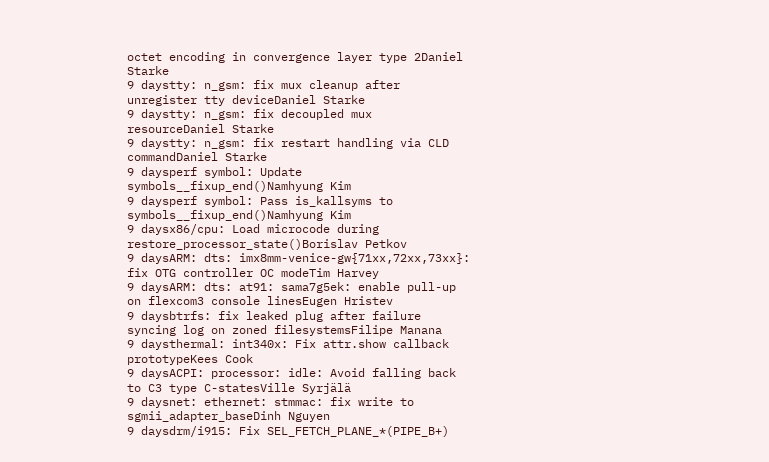octet encoding in convergence layer type 2Daniel Starke
9 daystty: n_gsm: fix mux cleanup after unregister tty deviceDaniel Starke
9 daystty: n_gsm: fix decoupled mux resourceDaniel Starke
9 daystty: n_gsm: fix restart handling via CLD commandDaniel Starke
9 daysperf symbol: Update symbols__fixup_end()Namhyung Kim
9 daysperf symbol: Pass is_kallsyms to symbols__fixup_end()Namhyung Kim
9 daysx86/cpu: Load microcode during restore_processor_state()Borislav Petkov
9 daysARM: dts: imx8mm-venice-gw{71xx,72xx,73xx}: fix OTG controller OC modeTim Harvey
9 daysARM: dts: at91: sama7g5ek: enable pull-up on flexcom3 console linesEugen Hristev
9 daysbtrfs: fix leaked plug after failure syncing log on zoned filesystemsFilipe Manana
9 daysthermal: int340x: Fix attr.show callback prototypeKees Cook
9 daysACPI: processor: idle: Avoid falling back to C3 type C-statesVille Syrjälä
9 daysnet: ethernet: stmmac: fix write to sgmii_adapter_baseDinh Nguyen
9 daysdrm/i915: Fix SEL_FETCH_PLANE_*(PIPE_B+)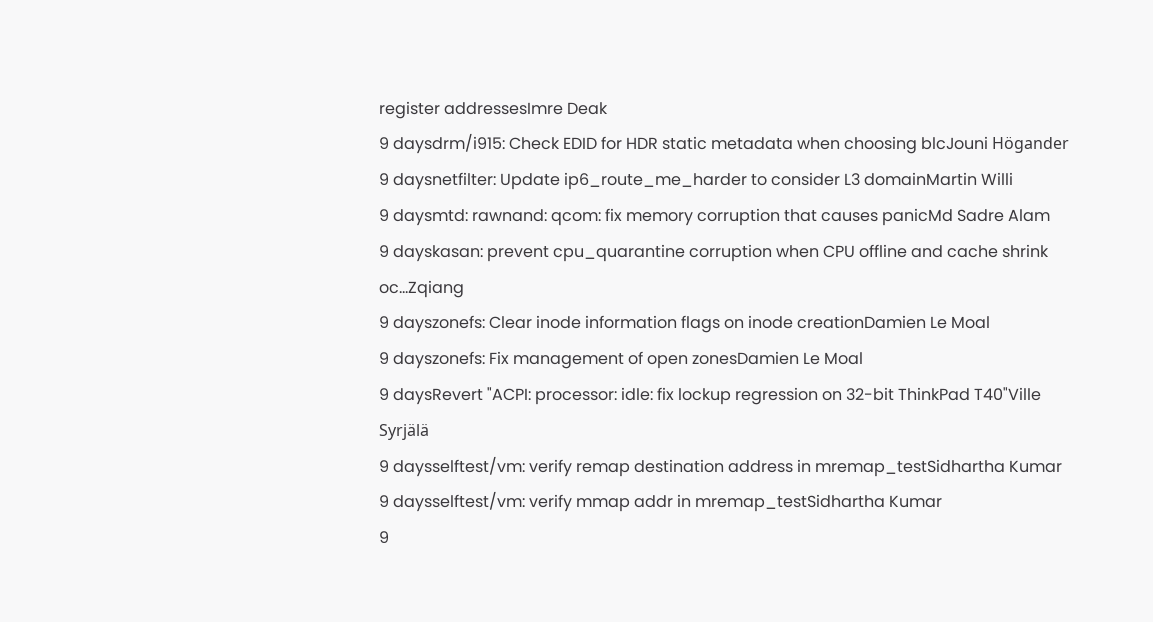register addressesImre Deak
9 daysdrm/i915: Check EDID for HDR static metadata when choosing blcJouni Högander
9 daysnetfilter: Update ip6_route_me_harder to consider L3 domainMartin Willi
9 daysmtd: rawnand: qcom: fix memory corruption that causes panicMd Sadre Alam
9 dayskasan: prevent cpu_quarantine corruption when CPU offline and cache shrink oc...Zqiang
9 dayszonefs: Clear inode information flags on inode creationDamien Le Moal
9 dayszonefs: Fix management of open zonesDamien Le Moal
9 daysRevert "ACPI: processor: idle: fix lockup regression on 32-bit ThinkPad T40"Ville Syrjälä
9 daysselftest/vm: verify remap destination address in mremap_testSidhartha Kumar
9 daysselftest/vm: verify mmap addr in mremap_testSidhartha Kumar
9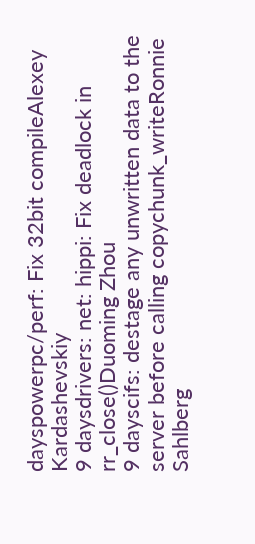dayspowerpc/perf: Fix 32bit compileAlexey Kardashevskiy
9 daysdrivers: net: hippi: Fix deadlock in rr_close()Duoming Zhou
9 dayscifs: destage any unwritten data to the server before calling copychunk_writeRonnie Sahlberg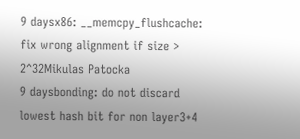9 daysx86: __memcpy_flushcache: fix wrong alignment if size > 2^32Mikulas Patocka
9 daysbonding: do not discard lowest hash bit for non layer3+4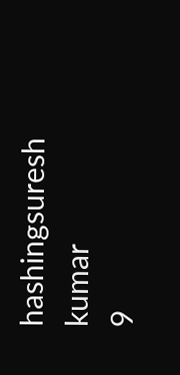hashingsuresh kumar
9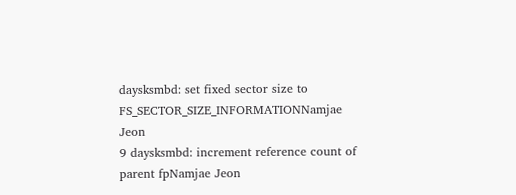daysksmbd: set fixed sector size to FS_SECTOR_SIZE_INFORMATIONNamjae Jeon
9 daysksmbd: increment reference count of parent fpNamjae Jeon